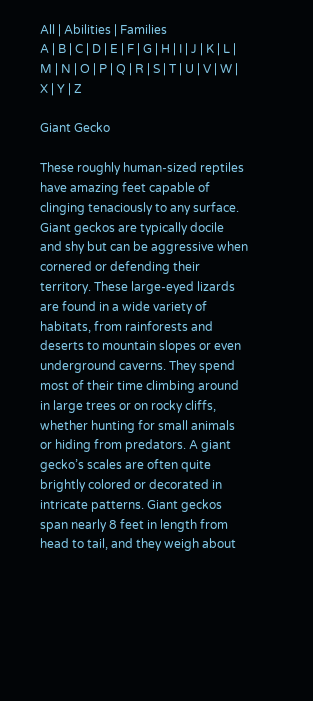All | Abilities | Families
A | B | C | D | E | F | G | H | I | J | K | L | M | N | O | P | Q | R | S | T | U | V | W | X | Y | Z

Giant Gecko

These roughly human-sized reptiles have amazing feet capable of clinging tenaciously to any surface. Giant geckos are typically docile and shy but can be aggressive when cornered or defending their territory. These large-eyed lizards are found in a wide variety of habitats, from rainforests and deserts to mountain slopes or even underground caverns. They spend most of their time climbing around in large trees or on rocky cliffs, whether hunting for small animals or hiding from predators. A giant gecko’s scales are often quite brightly colored or decorated in intricate patterns. Giant geckos span nearly 8 feet in length from head to tail, and they weigh about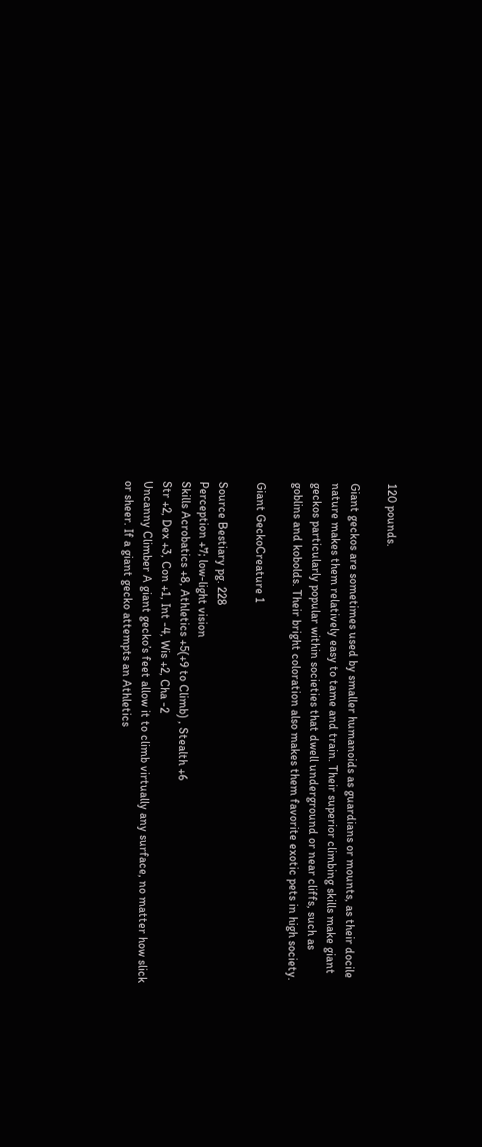120 pounds.

Giant geckos are sometimes used by smaller humanoids as guardians or mounts, as their docile nature makes them relatively easy to tame and train. Their superior climbing skills make giant geckos particularly popular within societies that dwell underground or near cliffs, such as goblins and kobolds. Their bright coloration also makes them favorite exotic pets in high society.

Giant GeckoCreature 1

Source Bestiary pg. 228
Perception +7; low-light vision
Skills Acrobatics +8, Athletics +5(+9 to Climb) , Stealth +6
Str +2, Dex +3, Con +1, Int -4, Wis +2, Cha -2
Uncanny Climber A giant gecko’s feet allow it to climb virtually any surface, no matter how slick or sheer. If a giant gecko attempts an Athletics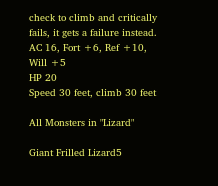check to climb and critically fails, it gets a failure instead.
AC 16, Fort +6, Ref +10, Will +5
HP 20
Speed 30 feet, climb 30 feet

All Monsters in "Lizard"

Giant Frilled Lizard5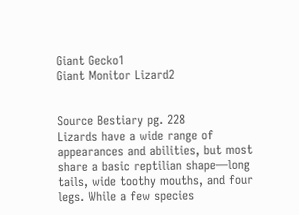Giant Gecko1
Giant Monitor Lizard2


Source Bestiary pg. 228
Lizards have a wide range of appearances and abilities, but most share a basic reptilian shape—long tails, wide toothy mouths, and four legs. While a few species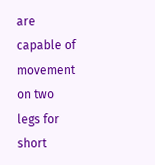are capable of movement on two legs for short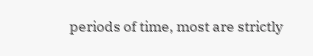periods of time, most are strictly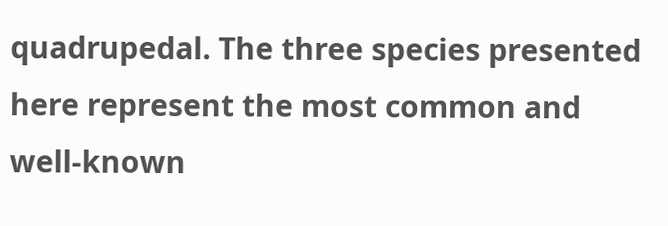quadrupedal. The three species presented here represent the most common and well-known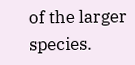of the larger species.